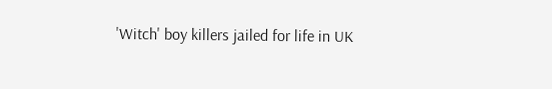'Witch' boy killers jailed for life in UK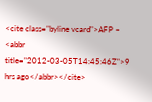<cite class="byline vcard">AFP – <abbr title="2012-03-05T14:45:46Z">9 hrs ago</abbr></cite>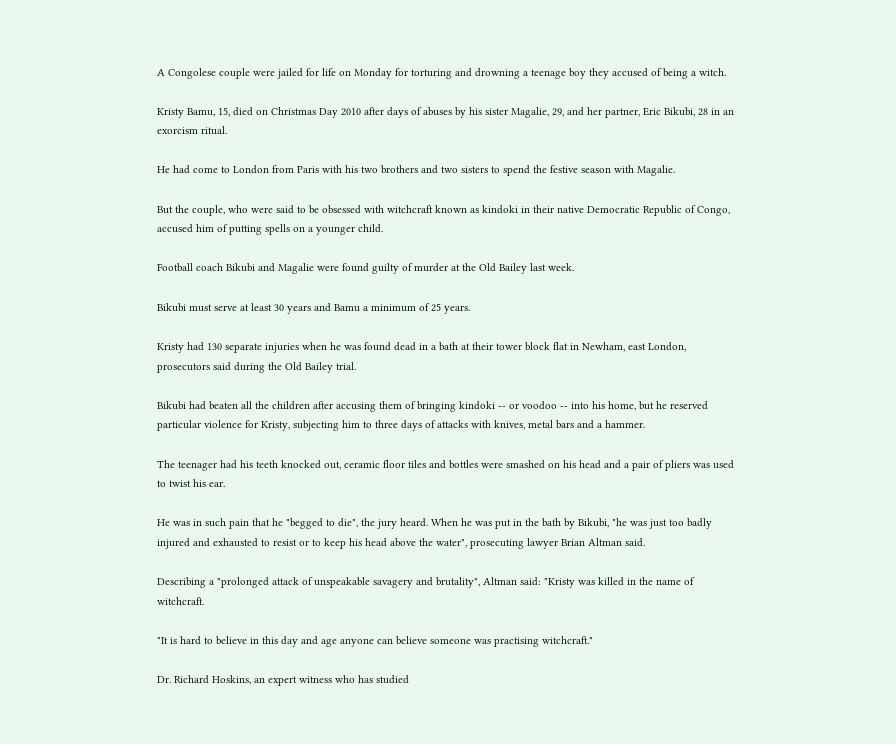A Congolese couple were jailed for life on Monday for torturing and drowning a teenage boy they accused of being a witch.

Kristy Bamu, 15, died on Christmas Day 2010 after days of abuses by his sister Magalie, 29, and her partner, Eric Bikubi, 28 in an exorcism ritual.

He had come to London from Paris with his two brothers and two sisters to spend the festive season with Magalie.

But the couple, who were said to be obsessed with witchcraft known as kindoki in their native Democratic Republic of Congo, accused him of putting spells on a younger child.

Football coach Bikubi and Magalie were found guilty of murder at the Old Bailey last week.

Bikubi must serve at least 30 years and Bamu a minimum of 25 years.

Kristy had 130 separate injuries when he was found dead in a bath at their tower block flat in Newham, east London, prosecutors said during the Old Bailey trial.

Bikubi had beaten all the children after accusing them of bringing kindoki -- or voodoo -- into his home, but he reserved particular violence for Kristy, subjecting him to three days of attacks with knives, metal bars and a hammer.

The teenager had his teeth knocked out, ceramic floor tiles and bottles were smashed on his head and a pair of pliers was used to twist his ear.

He was in such pain that he "begged to die", the jury heard. When he was put in the bath by Bikubi, "he was just too badly injured and exhausted to resist or to keep his head above the water", prosecuting lawyer Brian Altman said.

Describing a "prolonged attack of unspeakable savagery and brutality", Altman said: "Kristy was killed in the name of witchcraft.

"It is hard to believe in this day and age anyone can believe someone was practising witchcraft."

Dr. Richard Hoskins, an expert witness who has studied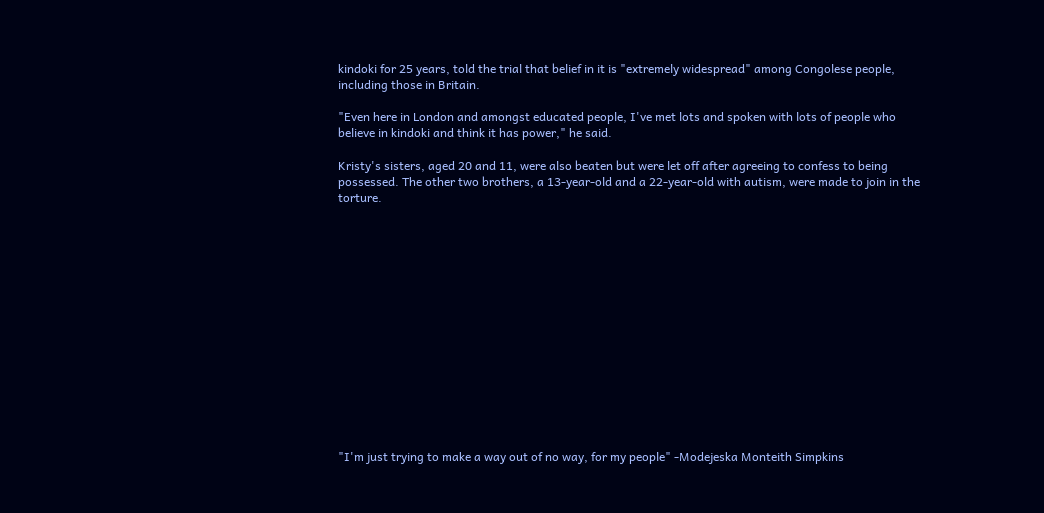kindoki for 25 years, told the trial that belief in it is "extremely widespread" among Congolese people, including those in Britain.

"Even here in London and amongst educated people, I've met lots and spoken with lots of people who believe in kindoki and think it has power," he said.

Kristy's sisters, aged 20 and 11, were also beaten but were let off after agreeing to confess to being possessed. The other two brothers, a 13-year-old and a 22-year-old with autism, were made to join in the torture.















"I'm just trying to make a way out of no way, for my people" -Modejeska Monteith Simpkins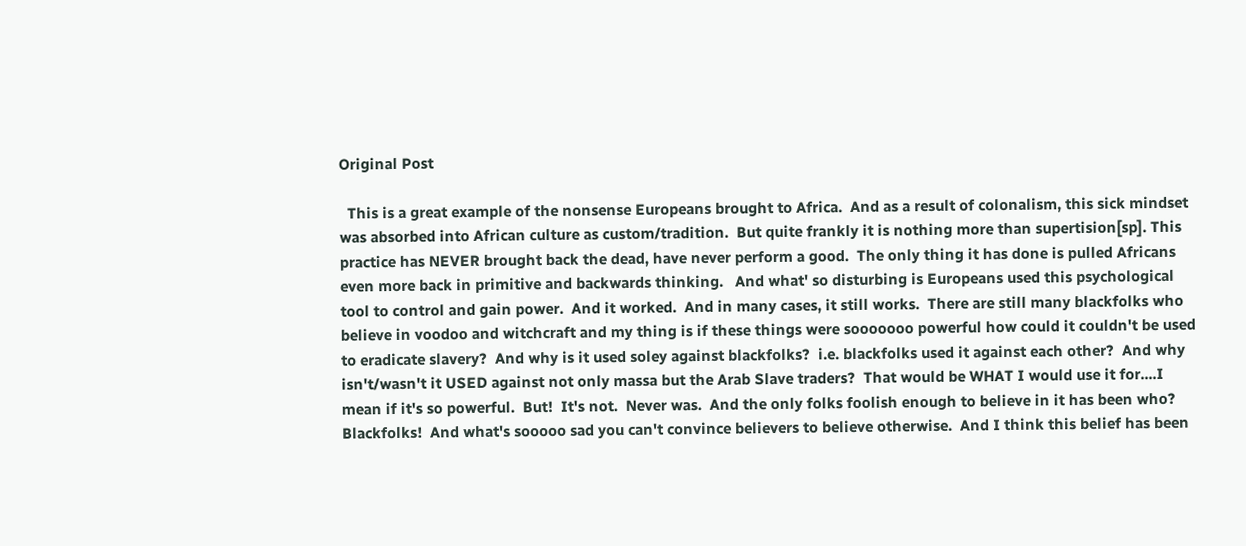Original Post

  This is a great example of the nonsense Europeans brought to Africa.  And as a result of colonalism, this sick mindset was absorbed into African culture as custom/tradition.  But quite frankly it is nothing more than supertision[sp]. This practice has NEVER brought back the dead, have never perform a good.  The only thing it has done is pulled Africans even more back in primitive and backwards thinking.   And what' so disturbing is Europeans used this psychological tool to control and gain power.  And it worked.  And in many cases, it still works.  There are still many blackfolks who believe in voodoo and witchcraft and my thing is if these things were sooooooo powerful how could it couldn't be used to eradicate slavery?  And why is it used soley against blackfolks?  i.e. blackfolks used it against each other?  And why isn't/wasn't it USED against not only massa but the Arab Slave traders?  That would be WHAT I would use it for....I mean if it's so powerful.  But!  It's not.  Never was.  And the only folks foolish enough to believe in it has been who?  Blackfolks!  And what's sooooo sad you can't convince believers to believe otherwise.  And I think this belief has been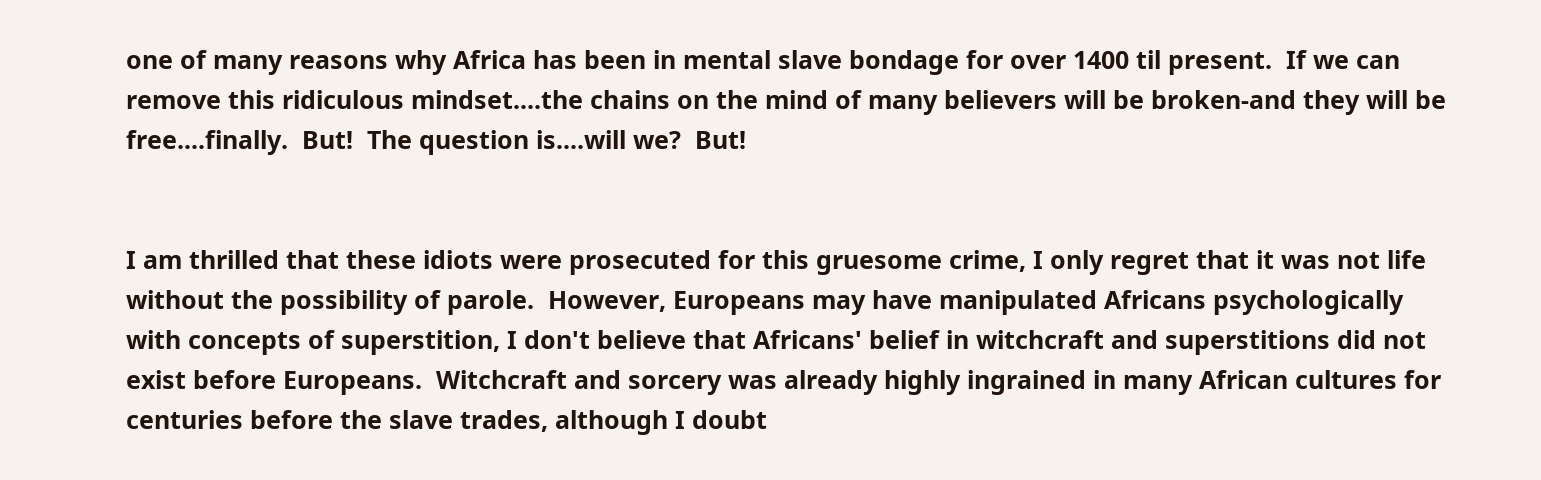one of many reasons why Africa has been in mental slave bondage for over 1400 til present.  If we can remove this ridiculous mindset....the chains on the mind of many believers will be broken-and they will be free....finally.  But!  The question is....will we?  But!


I am thrilled that these idiots were prosecuted for this gruesome crime, I only regret that it was not life without the possibility of parole.  However, Europeans may have manipulated Africans psychologically with concepts of superstition, I don't believe that Africans' belief in witchcraft and superstitions did not exist before Europeans.  Witchcraft and sorcery was already highly ingrained in many African cultures for centuries before the slave trades, although I doubt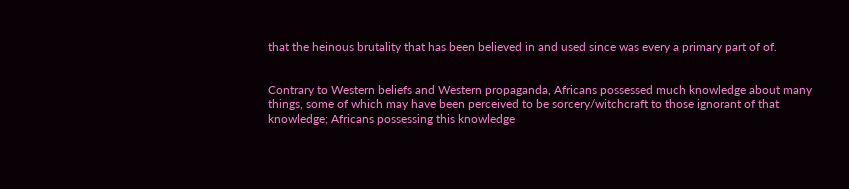that the heinous brutality that has been believed in and used since was every a primary part of of.


Contrary to Western beliefs and Western propaganda, Africans possessed much knowledge about many things, some of which may have been perceived to be sorcery/witchcraft to those ignorant of that knowledge; Africans possessing this knowledge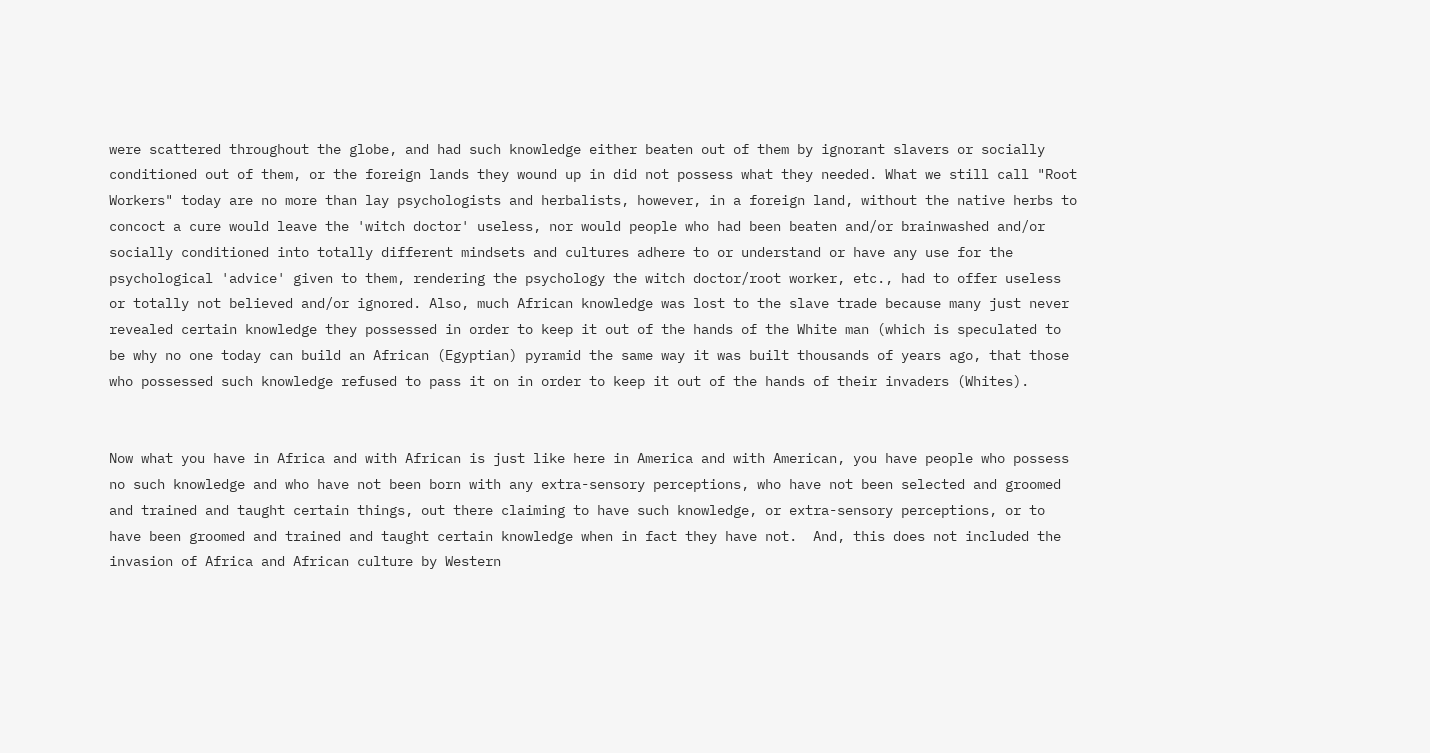were scattered throughout the globe, and had such knowledge either beaten out of them by ignorant slavers or socially conditioned out of them, or the foreign lands they wound up in did not possess what they needed. What we still call "Root Workers" today are no more than lay psychologists and herbalists, however, in a foreign land, without the native herbs to concoct a cure would leave the 'witch doctor' useless, nor would people who had been beaten and/or brainwashed and/or socially conditioned into totally different mindsets and cultures adhere to or understand or have any use for the psychological 'advice' given to them, rendering the psychology the witch doctor/root worker, etc., had to offer useless or totally not believed and/or ignored. Also, much African knowledge was lost to the slave trade because many just never revealed certain knowledge they possessed in order to keep it out of the hands of the White man (which is speculated to be why no one today can build an African (Egyptian) pyramid the same way it was built thousands of years ago, that those who possessed such knowledge refused to pass it on in order to keep it out of the hands of their invaders (Whites).


Now what you have in Africa and with African is just like here in America and with American, you have people who possess no such knowledge and who have not been born with any extra-sensory perceptions, who have not been selected and groomed and trained and taught certain things, out there claiming to have such knowledge, or extra-sensory perceptions, or to have been groomed and trained and taught certain knowledge when in fact they have not.  And, this does not included the invasion of Africa and African culture by Western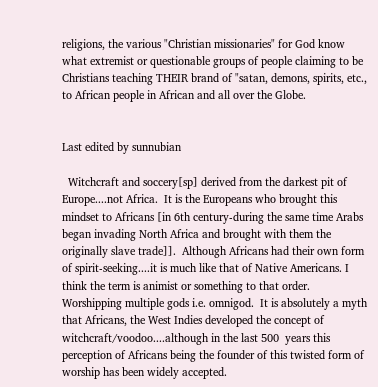religions, the various "Christian missionaries" for God know what extremist or questionable groups of people claiming to be Christians teaching THEIR brand of "satan, demons, spirits, etc., to African people in African and all over the Globe.


Last edited by sunnubian

  Witchcraft and soccery[sp] derived from the darkest pit of Europe....not Africa.  It is the Europeans who brought this mindset to Africans [in 6th century-during the same time Arabs began invading North Africa and brought with them the originally slave trade]].  Although Africans had their own form of spirit-seeking....it is much like that of Native Americans. I think the term is animist or something to that order.  Worshipping multiple gods i.e. omnigod.  It is absolutely a myth that Africans, the West Indies developed the concept of witchcraft/voodoo....although in the last 500  years this perception of Africans being the founder of this twisted form of worship has been widely accepted.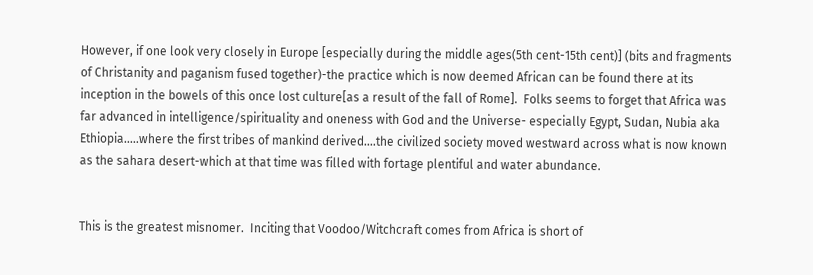However, if one look very closely in Europe [especially during the middle ages(5th cent-15th cent)] (bits and fragments of Christanity and paganism fused together)-the practice which is now deemed African can be found there at its inception in the bowels of this once lost culture[as a result of the fall of Rome].  Folks seems to forget that Africa was far advanced in intelligence/spirituality and oneness with God and the Universe- especially Egypt, Sudan, Nubia aka Ethiopia.....where the first tribes of mankind derived....the civilized society moved westward across what is now known as the sahara desert-which at that time was filled with fortage plentiful and water abundance.


This is the greatest misnomer.  Inciting that Voodoo/Witchcraft comes from Africa is short of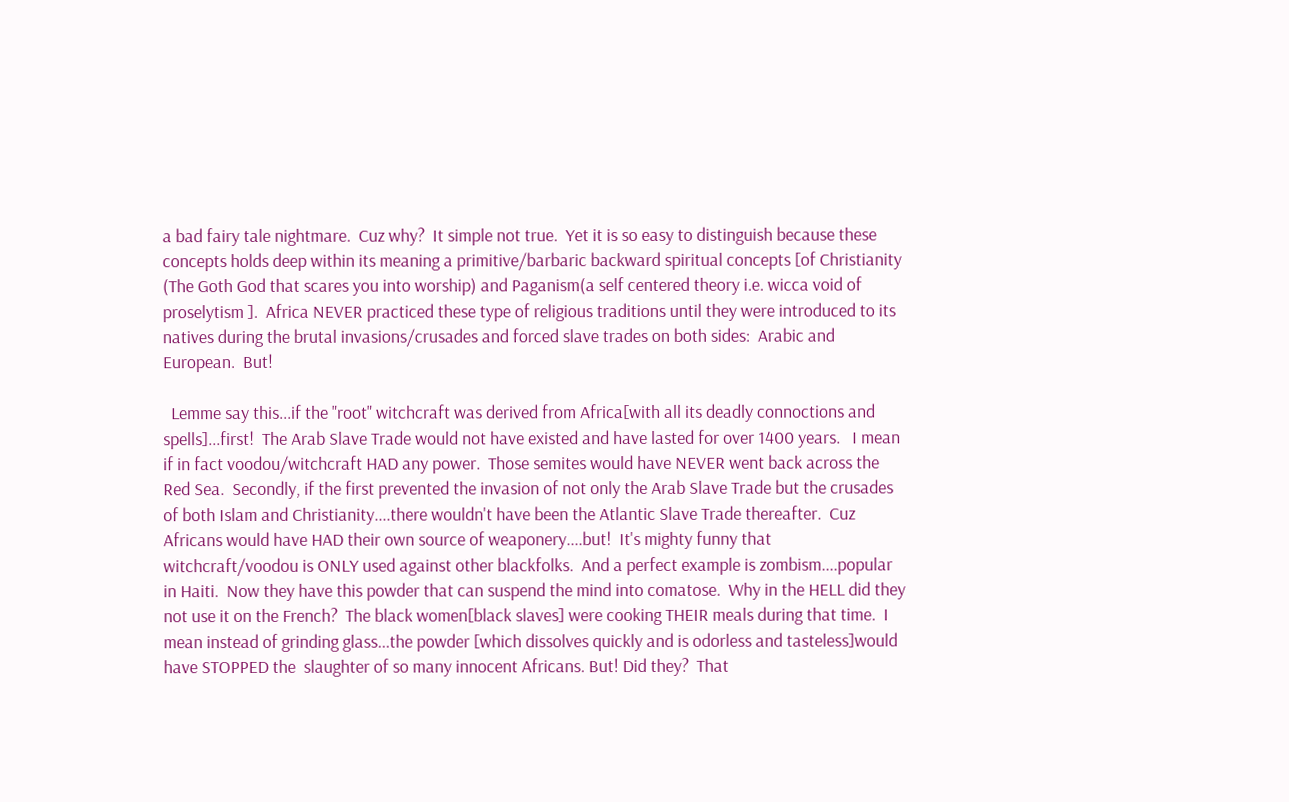a bad fairy tale nightmare.  Cuz why?  It simple not true.  Yet it is so easy to distinguish because these concepts holds deep within its meaning a primitive/barbaric backward spiritual concepts [of Christianity (The Goth God that scares you into worship) and Paganism(a self centered theory i.e. wicca void of proselytism ].  Africa NEVER practiced these type of religious traditions until they were introduced to its natives during the brutal invasions/crusades and forced slave trades on both sides:  Arabic and European.  But!

  Lemme say this...if the "root" witchcraft was derived from Africa[with all its deadly connoctions and spells]...first!  The Arab Slave Trade would not have existed and have lasted for over 1400 years.   I mean if in fact voodou/witchcraft HAD any power.  Those semites would have NEVER went back across the Red Sea.  Secondly, if the first prevented the invasion of not only the Arab Slave Trade but the crusades of both Islam and Christianity....there wouldn't have been the Atlantic Slave Trade thereafter.  Cuz Africans would have HAD their own source of weaponery....but!  It's mighty funny that witchcraft/voodou is ONLY used against other blackfolks.  And a perfect example is zombism....popular in Haiti.  Now they have this powder that can suspend the mind into comatose.  Why in the HELL did they not use it on the French?  The black women[black slaves] were cooking THEIR meals during that time.  I mean instead of grinding glass...the powder [which dissolves quickly and is odorless and tasteless]would have STOPPED the  slaughter of so many innocent Africans. But! Did they?  That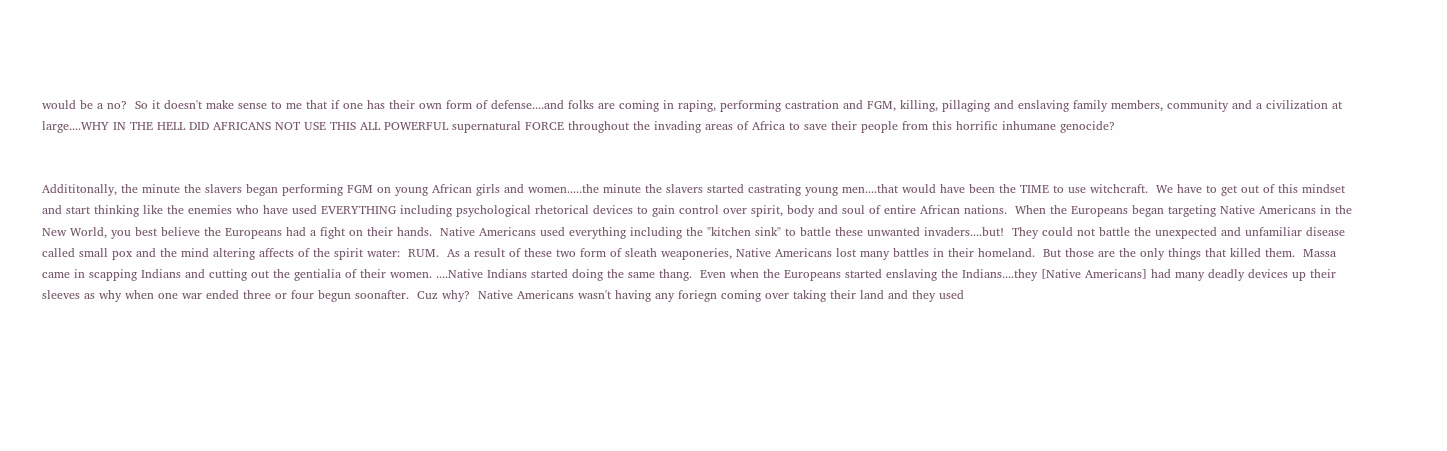would be a no?  So it doesn't make sense to me that if one has their own form of defense....and folks are coming in raping, performing castration and FGM, killing, pillaging and enslaving family members, community and a civilization at large....WHY IN THE HELL DID AFRICANS NOT USE THIS ALL POWERFUL supernatural FORCE throughout the invading areas of Africa to save their people from this horrific inhumane genocide?


Addititonally, the minute the slavers began performing FGM on young African girls and women.....the minute the slavers started castrating young men....that would have been the TIME to use witchcraft.  We have to get out of this mindset and start thinking like the enemies who have used EVERYTHING including psychological rhetorical devices to gain control over spirit, body and soul of entire African nations.  When the Europeans began targeting Native Americans in the New World, you best believe the Europeans had a fight on their hands.  Native Americans used everything including the "kitchen sink" to battle these unwanted invaders....but!  They could not battle the unexpected and unfamiliar disease called small pox and the mind altering affects of the spirit water:  RUM.  As a result of these two form of sleath weaponeries, Native Americans lost many battles in their homeland.  But those are the only things that killed them.  Massa came in scapping Indians and cutting out the gentialia of their women. ....Native Indians started doing the same thang.  Even when the Europeans started enslaving the Indians....they [Native Americans] had many deadly devices up their sleeves as why when one war ended three or four begun soonafter.  Cuz why?  Native Americans wasn't having any foriegn coming over taking their land and they used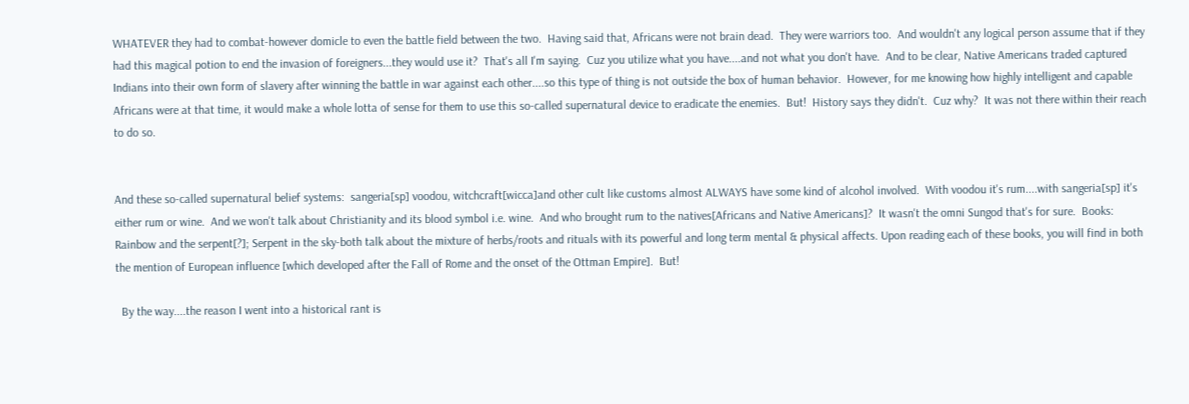WHATEVER they had to combat-however domicle to even the battle field between the two.  Having said that, Africans were not brain dead.  They were warriors too.  And wouldn't any logical person assume that if they had this magical potion to end the invasion of foreigners...they would use it?  That's all I'm saying.  Cuz you utilize what you have....and not what you don't have.  And to be clear, Native Americans traded captured Indians into their own form of slavery after winning the battle in war against each other....so this type of thing is not outside the box of human behavior.  However, for me knowing how highly intelligent and capable Africans were at that time, it would make a whole lotta of sense for them to use this so-called supernatural device to eradicate the enemies.  But!  History says they didn't.  Cuz why?  It was not there within their reach to do so.


And these so-called supernatural belief systems:  sangeria[sp] voodou, witchcraft[wicca]and other cult like customs almost ALWAYS have some kind of alcohol involved.  With voodou it's rum....with sangeria[sp] it's either rum or wine.  And we won't talk about Christianity and its blood symbol i.e. wine.  And who brought rum to the natives[Africans and Native Americans]?  It wasn't the omni Sungod that's for sure.  Books:  Rainbow and the serpent[?]; Serpent in the sky-both talk about the mixture of herbs/roots and rituals with its powerful and long term mental & physical affects. Upon reading each of these books, you will find in both the mention of European influence [which developed after the Fall of Rome and the onset of the Ottman Empire].  But!

  By the way....the reason I went into a historical rant is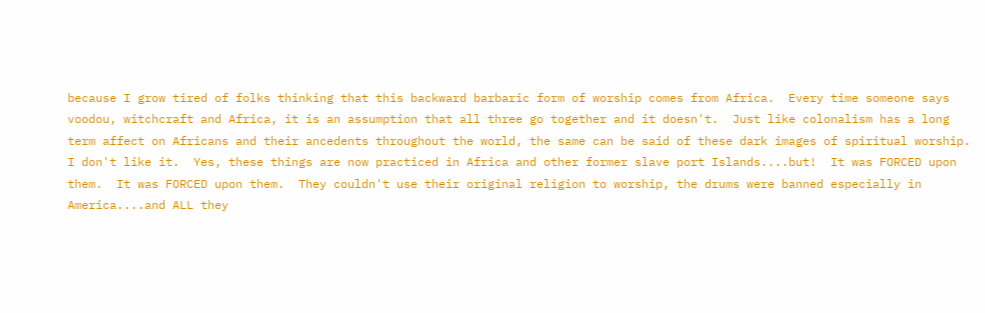because I grow tired of folks thinking that this backward barbaric form of worship comes from Africa.  Every time someone says voodou, witchcraft and Africa, it is an assumption that all three go together and it doesn't.  Just like colonalism has a long term affect on Africans and their ancedents throughout the world, the same can be said of these dark images of spiritual worship.  I don't like it.  Yes, these things are now practiced in Africa and other former slave port Islands....but!  It was FORCED upon them.  It was FORCED upon them.  They couldn't use their original religion to worship, the drums were banned especially in America....and ALL they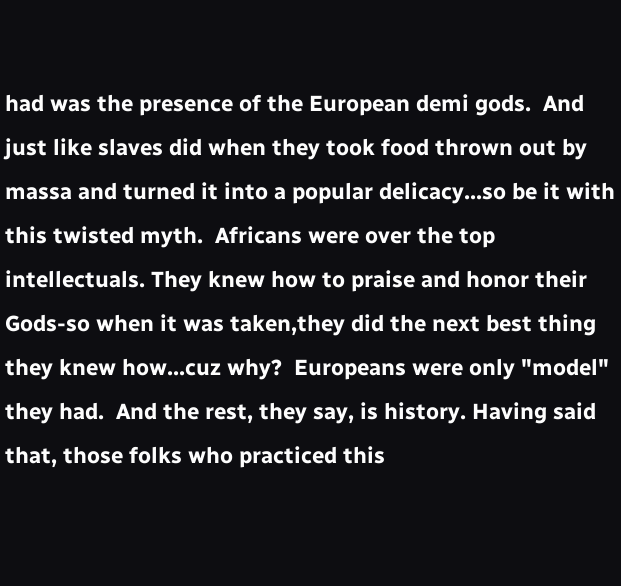had was the presence of the European demi gods.  And just like slaves did when they took food thrown out by massa and turned it into a popular delicacy...so be it with this twisted myth.  Africans were over the top intellectuals. They knew how to praise and honor their Gods-so when it was taken,they did the next best thing they knew how...cuz why?  Europeans were only "model" they had.  And the rest, they say, is history. Having said that, those folks who practiced this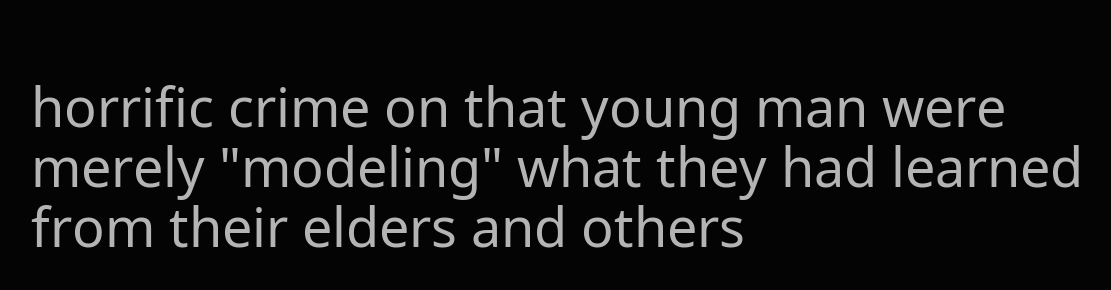horrific crime on that young man were merely "modeling" what they had learned from their elders and others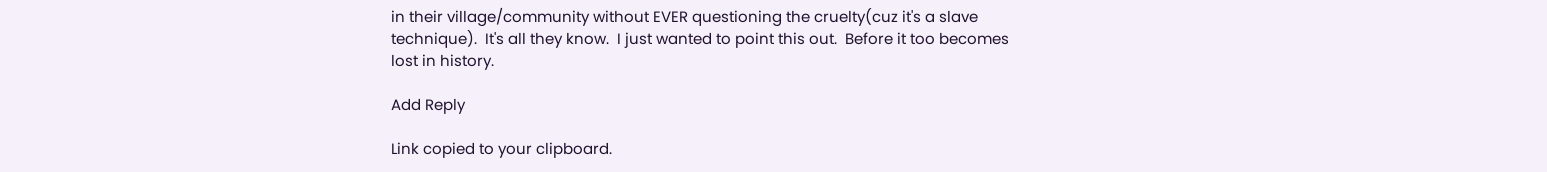in their village/community without EVER questioning the cruelty(cuz it's a slave technique).  It's all they know.  I just wanted to point this out.  Before it too becomes lost in history.

Add Reply

Link copied to your clipboard.